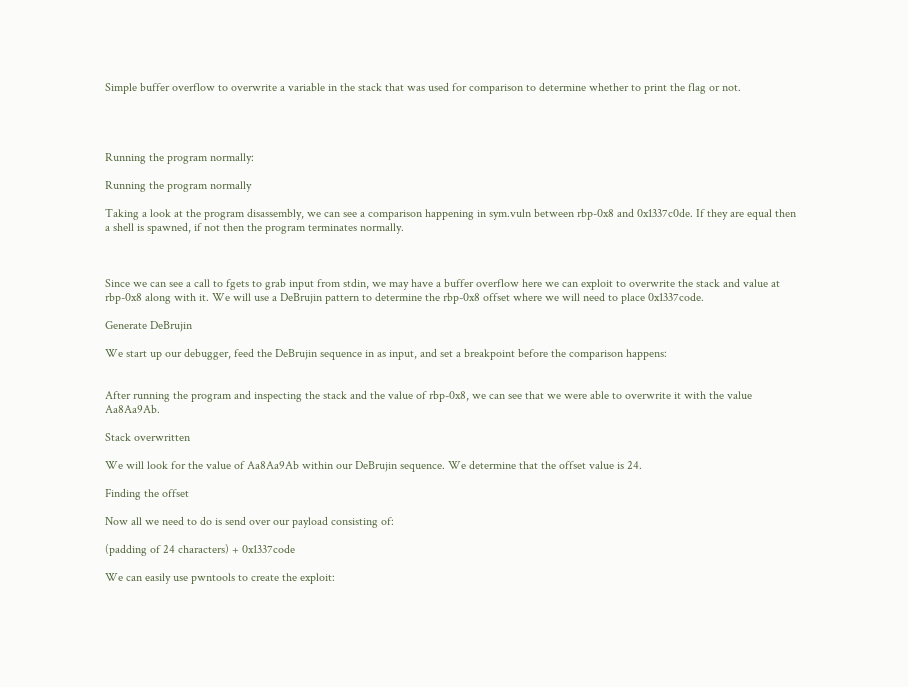Simple buffer overflow to overwrite a variable in the stack that was used for comparison to determine whether to print the flag or not.




Running the program normally:

Running the program normally

Taking a look at the program disassembly, we can see a comparison happening in sym.vuln between rbp-0x8 and 0x1337c0de. If they are equal then a shell is spawned, if not then the program terminates normally.



Since we can see a call to fgets to grab input from stdin, we may have a buffer overflow here we can exploit to overwrite the stack and value at rbp-0x8 along with it. We will use a DeBrujin pattern to determine the rbp-0x8 offset where we will need to place 0x1337code.

Generate DeBrujin

We start up our debugger, feed the DeBrujin sequence in as input, and set a breakpoint before the comparison happens:


After running the program and inspecting the stack and the value of rbp-0x8, we can see that we were able to overwrite it with the value Aa8Aa9Ab.

Stack overwritten

We will look for the value of Aa8Aa9Ab within our DeBrujin sequence. We determine that the offset value is 24.

Finding the offset

Now all we need to do is send over our payload consisting of:

(padding of 24 characters) + 0x1337code

We can easily use pwntools to create the exploit: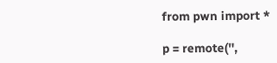from pwn import *

p = remote('',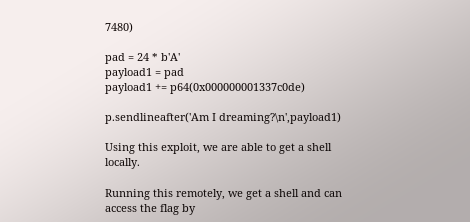7480)

pad = 24 * b'A'
payload1 = pad
payload1 += p64(0x000000001337c0de)

p.sendlineafter('Am I dreaming?\n',payload1)

Using this exploit, we are able to get a shell locally.

Running this remotely, we get a shell and can access the flag by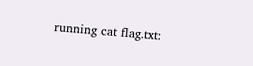running cat flag.txt: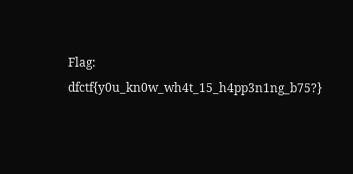Flag: dfctf{y0u_kn0w_wh4t_15_h4pp3n1ng_b75?}